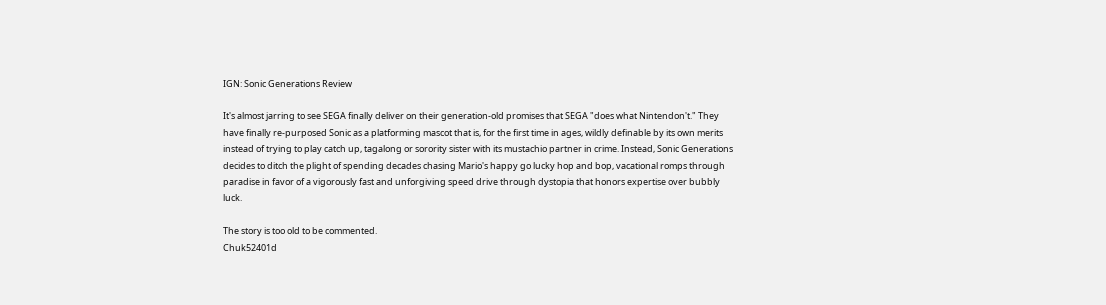IGN: Sonic Generations Review

It's almost jarring to see SEGA finally deliver on their generation-old promises that SEGA "does what Nintendon't." They have finally re-purposed Sonic as a platforming mascot that is, for the first time in ages, wildly definable by its own merits instead of trying to play catch up, tagalong or sorority sister with its mustachio partner in crime. Instead, Sonic Generations decides to ditch the plight of spending decades chasing Mario's happy go lucky hop and bop, vacational romps through paradise in favor of a vigorously fast and unforgiving speed drive through dystopia that honors expertise over bubbly luck.

The story is too old to be commented.
Chuk52401d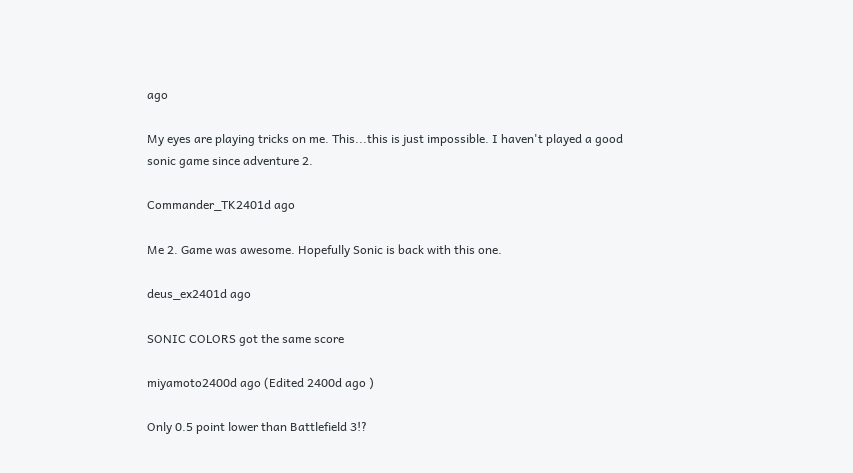ago

My eyes are playing tricks on me. This...this is just impossible. I haven't played a good sonic game since adventure 2.

Commander_TK2401d ago

Me 2. Game was awesome. Hopefully Sonic is back with this one.

deus_ex2401d ago

SONIC COLORS got the same score

miyamoto2400d ago (Edited 2400d ago )

Only 0.5 point lower than Battlefield 3!?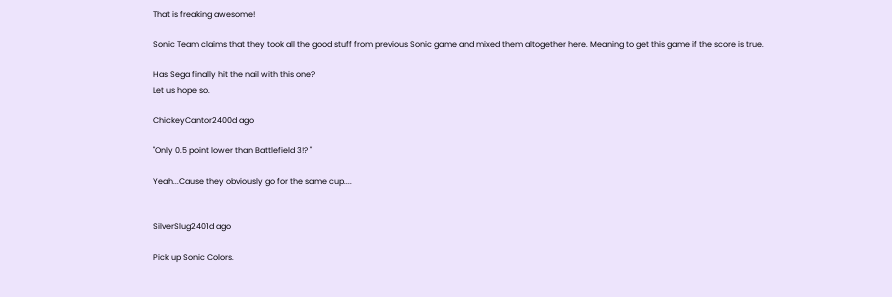That is freaking awesome!

Sonic Team claims that they took all the good stuff from previous Sonic game and mixed them altogether here. Meaning to get this game if the score is true.

Has Sega finally hit the nail with this one?
Let us hope so.

ChickeyCantor2400d ago

"Only 0.5 point lower than Battlefield 3!? "

Yeah...Cause they obviously go for the same cup....


SilverSlug2401d ago

Pick up Sonic Colors.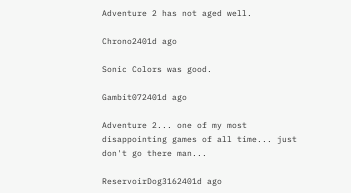Adventure 2 has not aged well.

Chrono2401d ago

Sonic Colors was good.

Gambit072401d ago

Adventure 2... one of my most disappointing games of all time... just don't go there man...

ReservoirDog3162401d ago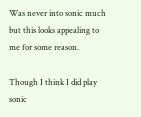Was never into sonic much but this looks appealing to me for some reason.

Though I think I did play sonic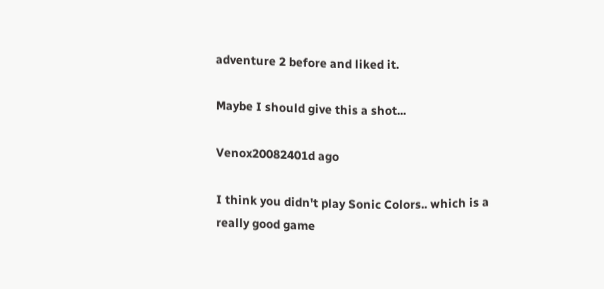adventure 2 before and liked it.

Maybe I should give this a shot...

Venox20082401d ago

I think you didn't play Sonic Colors.. which is a really good game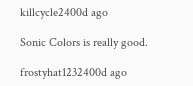killcycle2400d ago

Sonic Colors is really good.

frostyhat1232400d ago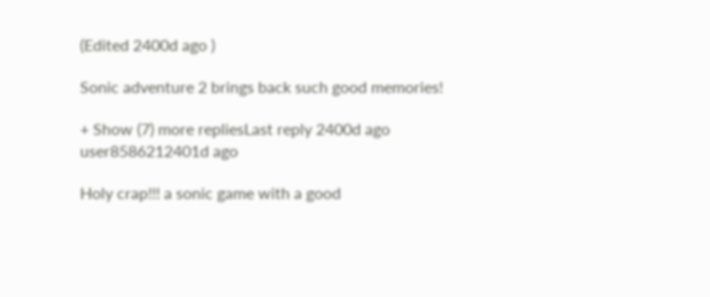(Edited 2400d ago )

Sonic adventure 2 brings back such good memories!

+ Show (7) more repliesLast reply 2400d ago
user8586212401d ago

Holy crap!!! a sonic game with a good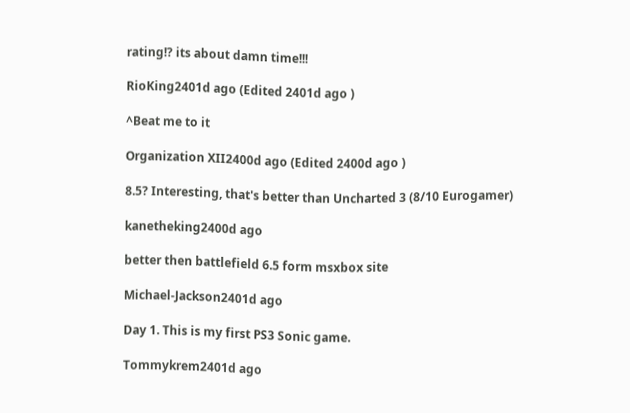rating!? its about damn time!!!

RioKing2401d ago (Edited 2401d ago )

^Beat me to it

Organization XII2400d ago (Edited 2400d ago )

8.5? Interesting, that's better than Uncharted 3 (8/10 Eurogamer)

kanetheking2400d ago

better then battlefield 6.5 form msxbox site

Michael-Jackson2401d ago

Day 1. This is my first PS3 Sonic game.

Tommykrem2401d ago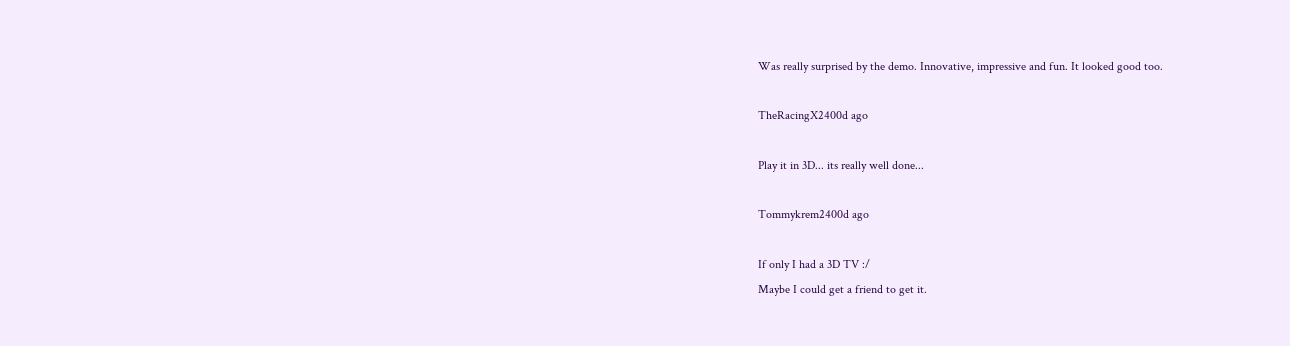Was really surprised by the demo. Innovative, impressive and fun. It looked good too.

TheRacingX2400d ago

Play it in 3D... its really well done...

Tommykrem2400d ago

If only I had a 3D TV :/
Maybe I could get a friend to get it.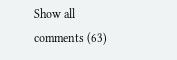Show all comments (63)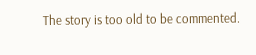The story is too old to be commented.